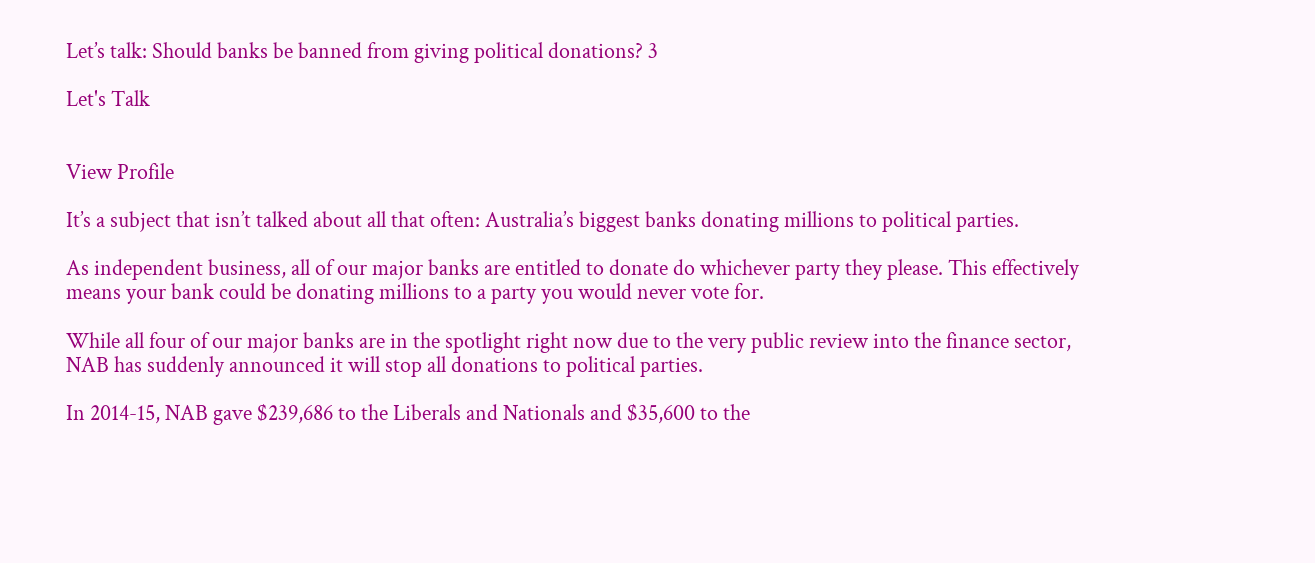Let’s talk: Should banks be banned from giving political donations? 3

Let's Talk


View Profile

It’s a subject that isn’t talked about all that often: Australia’s biggest banks donating millions to political parties.

As independent business, all of our major banks are entitled to donate do whichever party they please. This effectively means your bank could be donating millions to a party you would never vote for.

While all four of our major banks are in the spotlight right now due to the very public review into the finance sector, NAB has suddenly announced it will stop all donations to political parties.

In 2014-15, NAB gave $239,686 to the Liberals and Nationals and $35,600 to the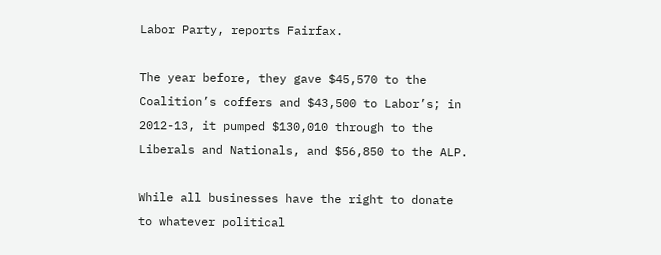Labor Party, reports Fairfax.

The year before, they gave $45,570 to the Coalition’s coffers and $43,500 to Labor’s; in 2012-13, it pumped $130,010 through to the Liberals and Nationals, and $56,850 to the ALP.

While all businesses have the right to donate to whatever political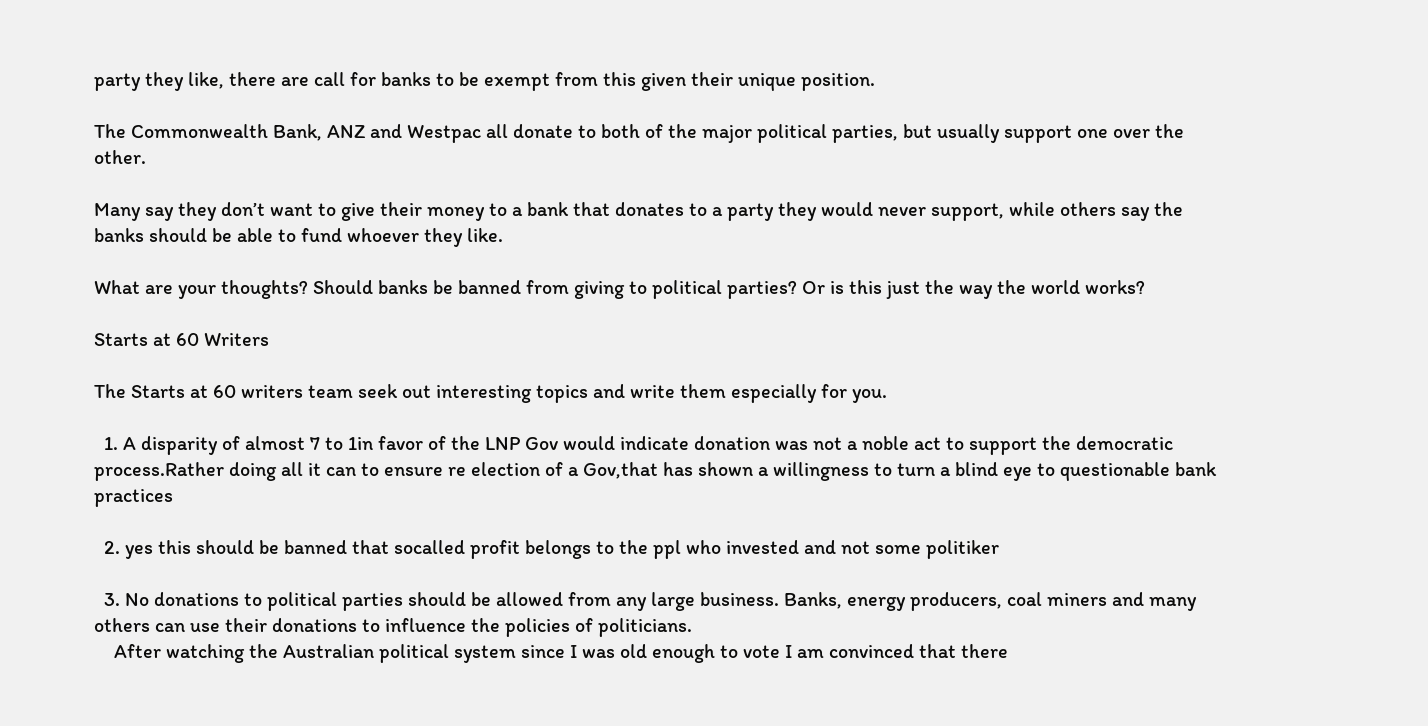party they like, there are call for banks to be exempt from this given their unique position.

The Commonwealth Bank, ANZ and Westpac all donate to both of the major political parties, but usually support one over the other.

Many say they don’t want to give their money to a bank that donates to a party they would never support, while others say the banks should be able to fund whoever they like.

What are your thoughts? Should banks be banned from giving to political parties? Or is this just the way the world works?

Starts at 60 Writers

The Starts at 60 writers team seek out interesting topics and write them especially for you.

  1. A disparity of almost 7 to 1in favor of the LNP Gov would indicate donation was not a noble act to support the democratic process.Rather doing all it can to ensure re election of a Gov,that has shown a willingness to turn a blind eye to questionable bank practices

  2. yes this should be banned that socalled profit belongs to the ppl who invested and not some politiker

  3. No donations to political parties should be allowed from any large business. Banks, energy producers, coal miners and many others can use their donations to influence the policies of politicians.
    After watching the Australian political system since I was old enough to vote I am convinced that there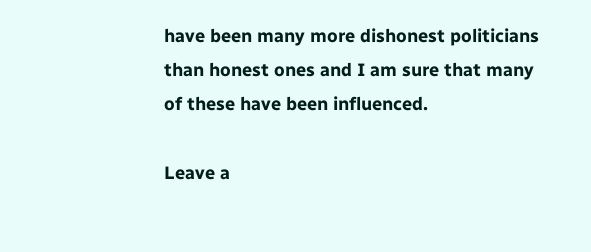have been many more dishonest politicians than honest ones and I am sure that many of these have been influenced.

Leave a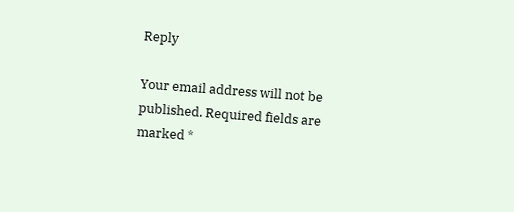Reply

Your email address will not be published. Required fields are marked *